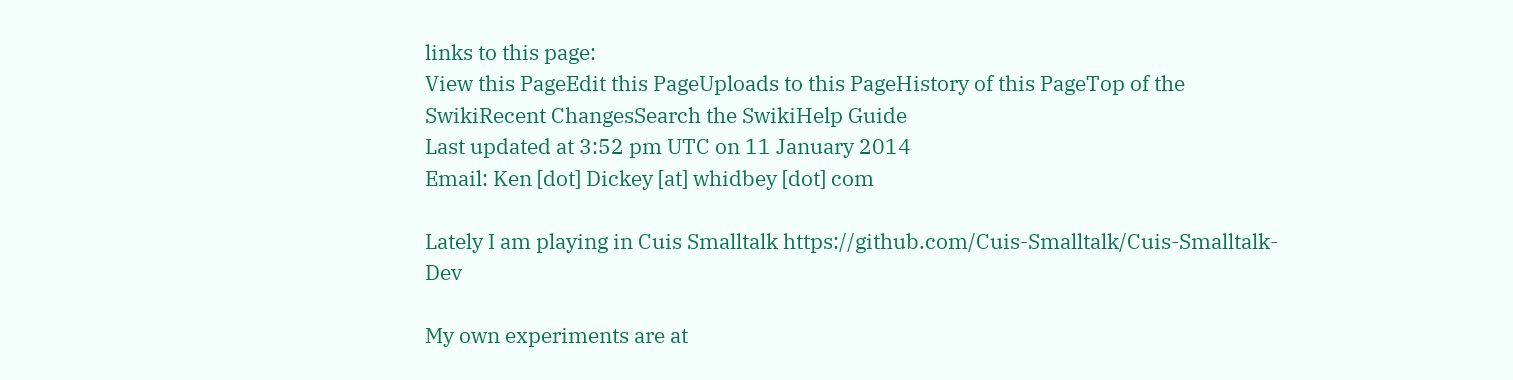links to this page:
View this PageEdit this PageUploads to this PageHistory of this PageTop of the SwikiRecent ChangesSearch the SwikiHelp Guide
Last updated at 3:52 pm UTC on 11 January 2014
Email: Ken [dot] Dickey [at] whidbey [dot] com

Lately I am playing in Cuis Smalltalk https://github.com/Cuis-Smalltalk/Cuis-Smalltalk-Dev

My own experiments are at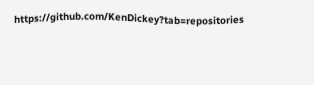https://github.com/KenDickey?tab=repositories